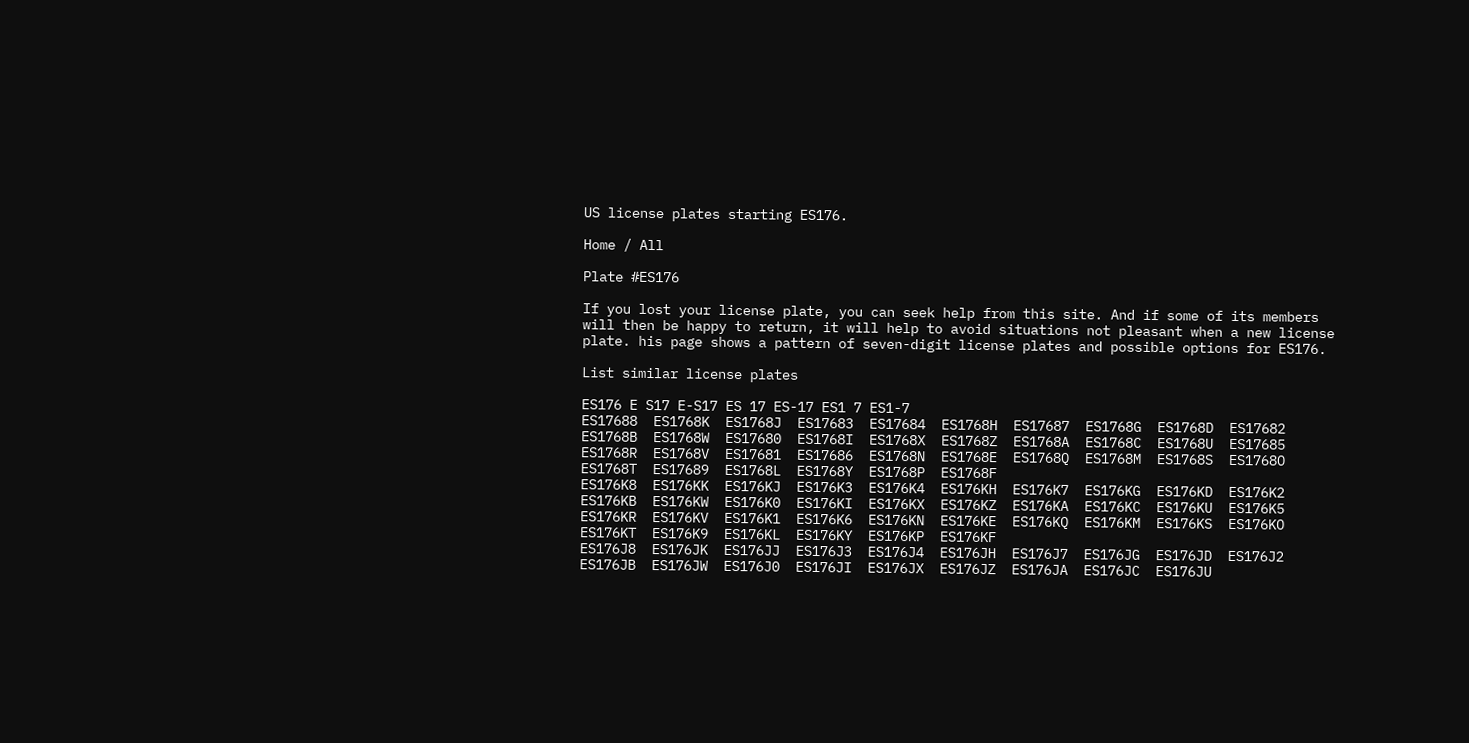US license plates starting ES176.

Home / All

Plate #ES176

If you lost your license plate, you can seek help from this site. And if some of its members will then be happy to return, it will help to avoid situations not pleasant when a new license plate. his page shows a pattern of seven-digit license plates and possible options for ES176.

List similar license plates

ES176 E S17 E-S17 ES 17 ES-17 ES1 7 ES1-7
ES17688  ES1768K  ES1768J  ES17683  ES17684  ES1768H  ES17687  ES1768G  ES1768D  ES17682  ES1768B  ES1768W  ES17680  ES1768I  ES1768X  ES1768Z  ES1768A  ES1768C  ES1768U  ES17685  ES1768R  ES1768V  ES17681  ES17686  ES1768N  ES1768E  ES1768Q  ES1768M  ES1768S  ES1768O  ES1768T  ES17689  ES1768L  ES1768Y  ES1768P  ES1768F
ES176K8  ES176KK  ES176KJ  ES176K3  ES176K4  ES176KH  ES176K7  ES176KG  ES176KD  ES176K2  ES176KB  ES176KW  ES176K0  ES176KI  ES176KX  ES176KZ  ES176KA  ES176KC  ES176KU  ES176K5  ES176KR  ES176KV  ES176K1  ES176K6  ES176KN  ES176KE  ES176KQ  ES176KM  ES176KS  ES176KO  ES176KT  ES176K9  ES176KL  ES176KY  ES176KP  ES176KF
ES176J8  ES176JK  ES176JJ  ES176J3  ES176J4  ES176JH  ES176J7  ES176JG  ES176JD  ES176J2  ES176JB  ES176JW  ES176J0  ES176JI  ES176JX  ES176JZ  ES176JA  ES176JC  ES176JU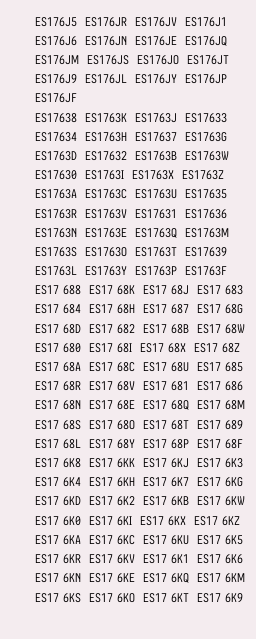ES176J5  ES176JR  ES176JV  ES176J1  ES176J6  ES176JN  ES176JE  ES176JQ  ES176JM  ES176JS  ES176JO  ES176JT  ES176J9  ES176JL  ES176JY  ES176JP  ES176JF
ES17638  ES1763K  ES1763J  ES17633  ES17634  ES1763H  ES17637  ES1763G  ES1763D  ES17632  ES1763B  ES1763W  ES17630  ES1763I  ES1763X  ES1763Z  ES1763A  ES1763C  ES1763U  ES17635  ES1763R  ES1763V  ES17631  ES17636  ES1763N  ES1763E  ES1763Q  ES1763M  ES1763S  ES1763O  ES1763T  ES17639  ES1763L  ES1763Y  ES1763P  ES1763F
ES17 688  ES17 68K  ES17 68J  ES17 683  ES17 684  ES17 68H  ES17 687  ES17 68G  ES17 68D  ES17 682  ES17 68B  ES17 68W  ES17 680  ES17 68I  ES17 68X  ES17 68Z  ES17 68A  ES17 68C  ES17 68U  ES17 685  ES17 68R  ES17 68V  ES17 681  ES17 686  ES17 68N  ES17 68E  ES17 68Q  ES17 68M  ES17 68S  ES17 68O  ES17 68T  ES17 689  ES17 68L  ES17 68Y  ES17 68P  ES17 68F
ES17 6K8  ES17 6KK  ES17 6KJ  ES17 6K3  ES17 6K4  ES17 6KH  ES17 6K7  ES17 6KG  ES17 6KD  ES17 6K2  ES17 6KB  ES17 6KW  ES17 6K0  ES17 6KI  ES17 6KX  ES17 6KZ  ES17 6KA  ES17 6KC  ES17 6KU  ES17 6K5  ES17 6KR  ES17 6KV  ES17 6K1  ES17 6K6  ES17 6KN  ES17 6KE  ES17 6KQ  ES17 6KM  ES17 6KS  ES17 6KO  ES17 6KT  ES17 6K9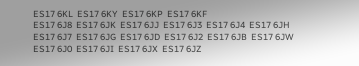ES17 6KL  ES17 6KY  ES17 6KP  ES17 6KF
ES17 6J8  ES17 6JK  ES17 6JJ  ES17 6J3  ES17 6J4  ES17 6JH  ES17 6J7  ES17 6JG  ES17 6JD  ES17 6J2  ES17 6JB  ES17 6JW  ES17 6J0  ES17 6JI  ES17 6JX  ES17 6JZ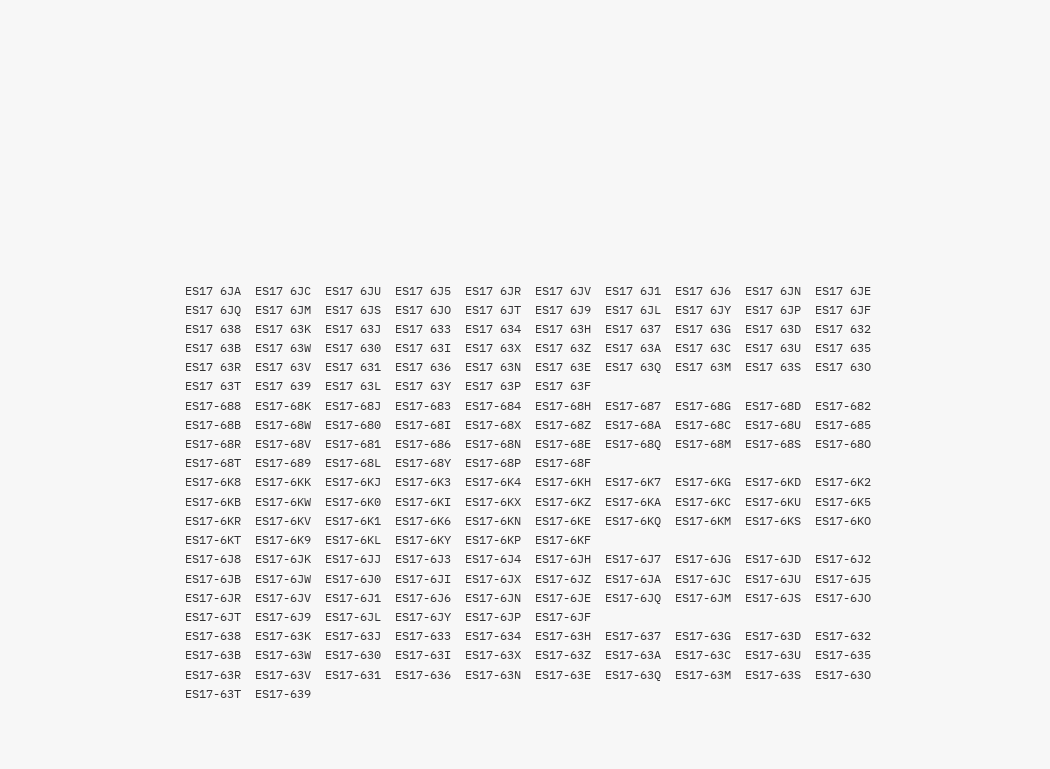ES17 6JA  ES17 6JC  ES17 6JU  ES17 6J5  ES17 6JR  ES17 6JV  ES17 6J1  ES17 6J6  ES17 6JN  ES17 6JE  ES17 6JQ  ES17 6JM  ES17 6JS  ES17 6JO  ES17 6JT  ES17 6J9  ES17 6JL  ES17 6JY  ES17 6JP  ES17 6JF
ES17 638  ES17 63K  ES17 63J  ES17 633  ES17 634  ES17 63H  ES17 637  ES17 63G  ES17 63D  ES17 632  ES17 63B  ES17 63W  ES17 630  ES17 63I  ES17 63X  ES17 63Z  ES17 63A  ES17 63C  ES17 63U  ES17 635  ES17 63R  ES17 63V  ES17 631  ES17 636  ES17 63N  ES17 63E  ES17 63Q  ES17 63M  ES17 63S  ES17 63O  ES17 63T  ES17 639  ES17 63L  ES17 63Y  ES17 63P  ES17 63F
ES17-688  ES17-68K  ES17-68J  ES17-683  ES17-684  ES17-68H  ES17-687  ES17-68G  ES17-68D  ES17-682  ES17-68B  ES17-68W  ES17-680  ES17-68I  ES17-68X  ES17-68Z  ES17-68A  ES17-68C  ES17-68U  ES17-685  ES17-68R  ES17-68V  ES17-681  ES17-686  ES17-68N  ES17-68E  ES17-68Q  ES17-68M  ES17-68S  ES17-68O  ES17-68T  ES17-689  ES17-68L  ES17-68Y  ES17-68P  ES17-68F
ES17-6K8  ES17-6KK  ES17-6KJ  ES17-6K3  ES17-6K4  ES17-6KH  ES17-6K7  ES17-6KG  ES17-6KD  ES17-6K2  ES17-6KB  ES17-6KW  ES17-6K0  ES17-6KI  ES17-6KX  ES17-6KZ  ES17-6KA  ES17-6KC  ES17-6KU  ES17-6K5  ES17-6KR  ES17-6KV  ES17-6K1  ES17-6K6  ES17-6KN  ES17-6KE  ES17-6KQ  ES17-6KM  ES17-6KS  ES17-6KO  ES17-6KT  ES17-6K9  ES17-6KL  ES17-6KY  ES17-6KP  ES17-6KF
ES17-6J8  ES17-6JK  ES17-6JJ  ES17-6J3  ES17-6J4  ES17-6JH  ES17-6J7  ES17-6JG  ES17-6JD  ES17-6J2  ES17-6JB  ES17-6JW  ES17-6J0  ES17-6JI  ES17-6JX  ES17-6JZ  ES17-6JA  ES17-6JC  ES17-6JU  ES17-6J5  ES17-6JR  ES17-6JV  ES17-6J1  ES17-6J6  ES17-6JN  ES17-6JE  ES17-6JQ  ES17-6JM  ES17-6JS  ES17-6JO  ES17-6JT  ES17-6J9  ES17-6JL  ES17-6JY  ES17-6JP  ES17-6JF
ES17-638  ES17-63K  ES17-63J  ES17-633  ES17-634  ES17-63H  ES17-637  ES17-63G  ES17-63D  ES17-632  ES17-63B  ES17-63W  ES17-630  ES17-63I  ES17-63X  ES17-63Z  ES17-63A  ES17-63C  ES17-63U  ES17-635  ES17-63R  ES17-63V  ES17-631  ES17-636  ES17-63N  ES17-63E  ES17-63Q  ES17-63M  ES17-63S  ES17-63O  ES17-63T  ES17-639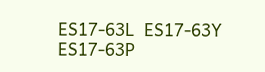ES17-63L  ES17-63Y  ES17-63P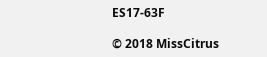ES17-63F

© 2018 MissCitrus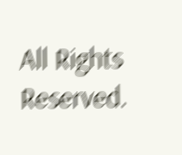All Rights Reserved.